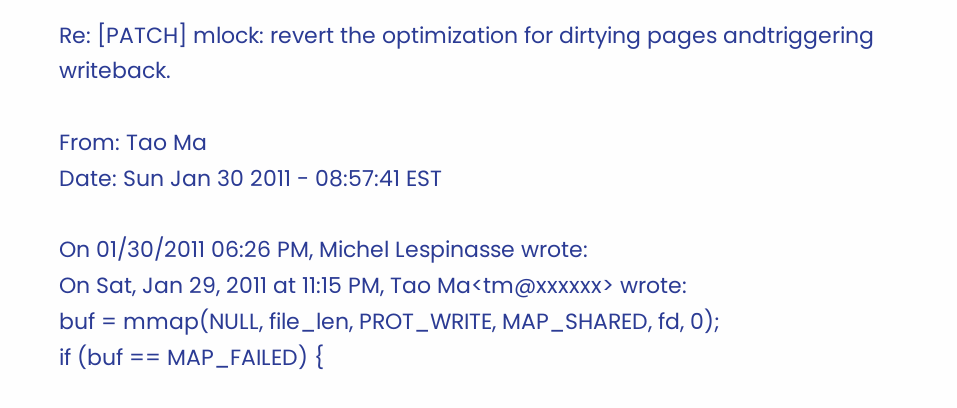Re: [PATCH] mlock: revert the optimization for dirtying pages andtriggering writeback.

From: Tao Ma
Date: Sun Jan 30 2011 - 08:57:41 EST

On 01/30/2011 06:26 PM, Michel Lespinasse wrote:
On Sat, Jan 29, 2011 at 11:15 PM, Tao Ma<tm@xxxxxx> wrote:
buf = mmap(NULL, file_len, PROT_WRITE, MAP_SHARED, fd, 0);
if (buf == MAP_FAILED) {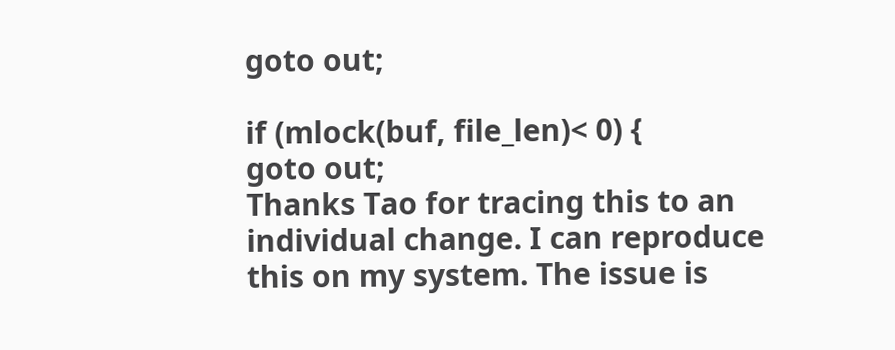goto out;

if (mlock(buf, file_len)< 0) {
goto out;
Thanks Tao for tracing this to an individual change. I can reproduce
this on my system. The issue is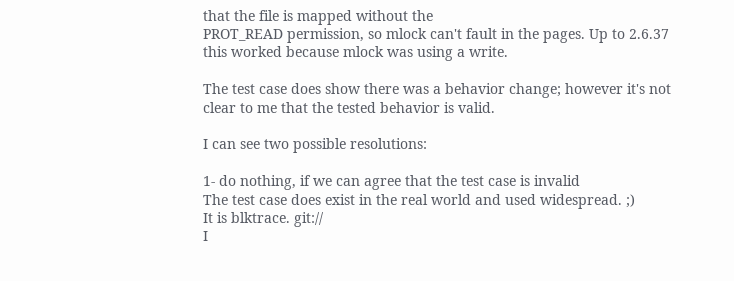that the file is mapped without the
PROT_READ permission, so mlock can't fault in the pages. Up to 2.6.37
this worked because mlock was using a write.

The test case does show there was a behavior change; however it's not
clear to me that the tested behavior is valid.

I can see two possible resolutions:

1- do nothing, if we can agree that the test case is invalid
The test case does exist in the real world and used widespread. ;)
It is blktrace. git://
I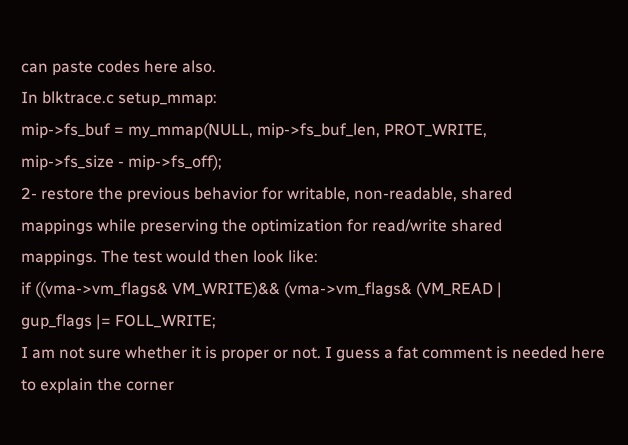can paste codes here also.
In blktrace.c setup_mmap:
mip->fs_buf = my_mmap(NULL, mip->fs_buf_len, PROT_WRITE,
mip->fs_size - mip->fs_off);
2- restore the previous behavior for writable, non-readable, shared
mappings while preserving the optimization for read/write shared
mappings. The test would then look like:
if ((vma->vm_flags& VM_WRITE)&& (vma->vm_flags& (VM_READ |
gup_flags |= FOLL_WRITE;
I am not sure whether it is proper or not. I guess a fat comment is needed here
to explain the corner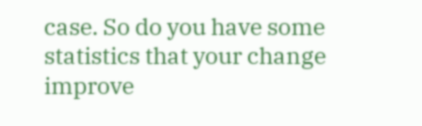case. So do you have some statistics that your change
improve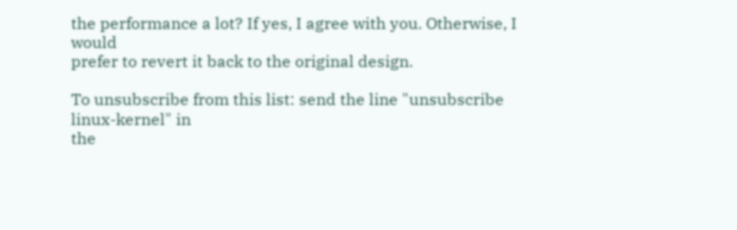the performance a lot? If yes, I agree with you. Otherwise, I would
prefer to revert it back to the original design.

To unsubscribe from this list: send the line "unsubscribe linux-kernel" in
the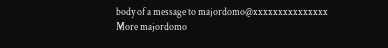body of a message to majordomo@xxxxxxxxxxxxxxx
More majordomo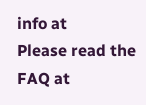info at
Please read the FAQ at